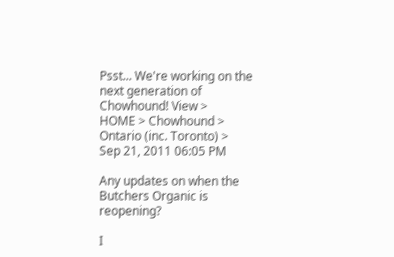Psst... We're working on the next generation of Chowhound! View >
HOME > Chowhound > Ontario (inc. Toronto) >
Sep 21, 2011 06:05 PM

Any updates on when the Butchers Organic is reopening?

I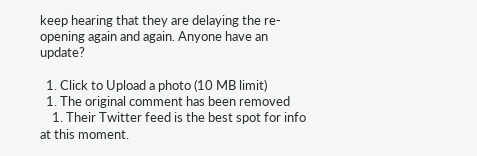keep hearing that they are delaying the re-opening again and again. Anyone have an update?

  1. Click to Upload a photo (10 MB limit)
  1. The original comment has been removed
    1. Their Twitter feed is the best spot for info at this moment.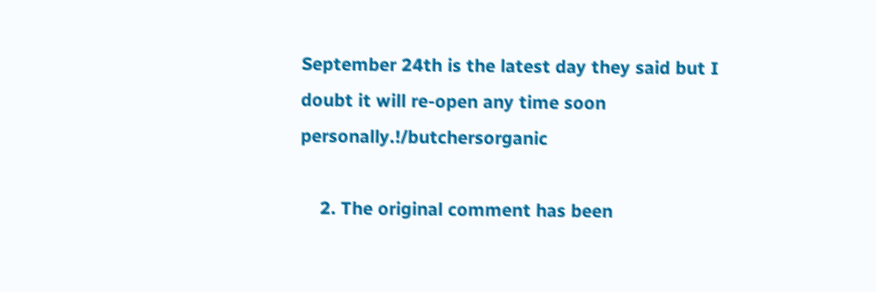September 24th is the latest day they said but I doubt it will re-open any time soon personally.!/butchersorganic

    2. The original comment has been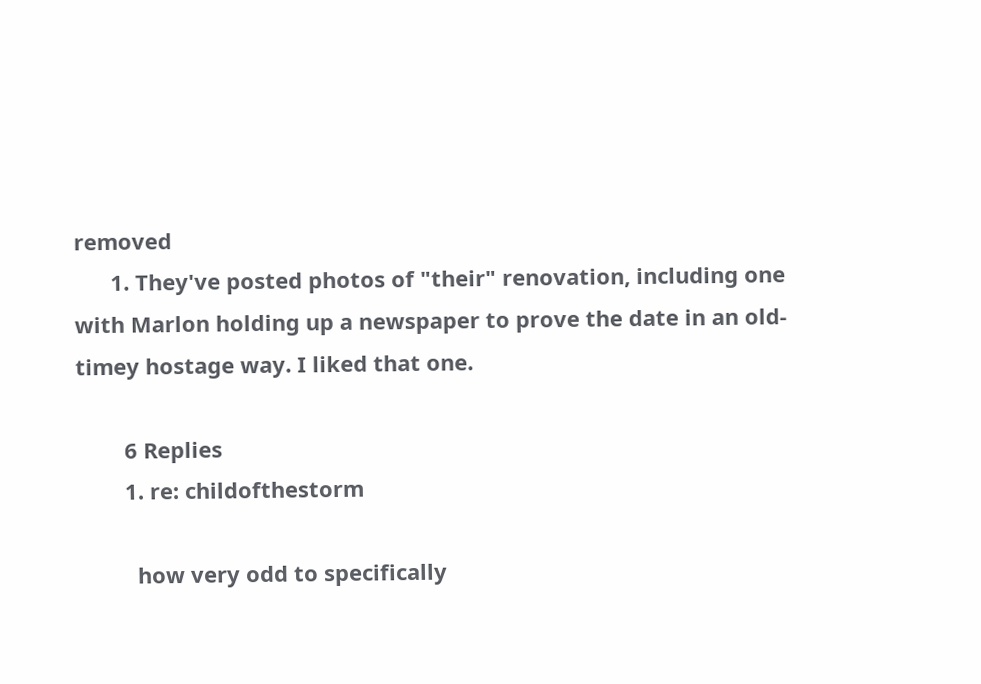removed
      1. They've posted photos of "their" renovation, including one with Marlon holding up a newspaper to prove the date in an old-timey hostage way. I liked that one.

        6 Replies
        1. re: childofthestorm

          how very odd to specifically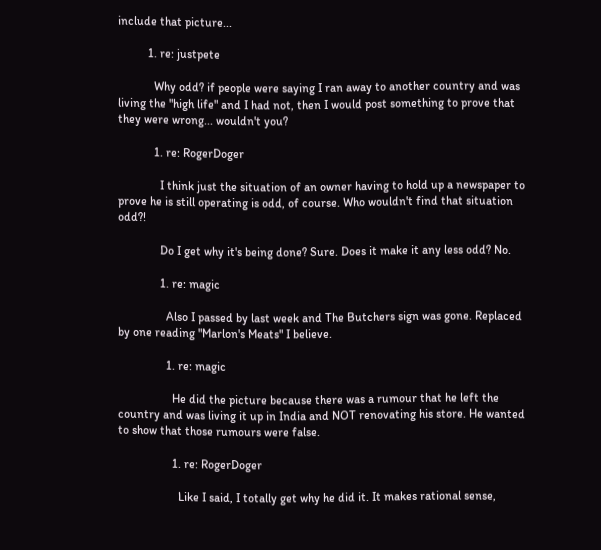include that picture...

          1. re: justpete

            Why odd? if people were saying I ran away to another country and was living the "high life" and I had not, then I would post something to prove that they were wrong... wouldn't you?

            1. re: RogerDoger

              I think just the situation of an owner having to hold up a newspaper to prove he is still operating is odd, of course. Who wouldn't find that situation odd?!

              Do I get why it's being done? Sure. Does it make it any less odd? No.

              1. re: magic

                Also I passed by last week and The Butchers sign was gone. Replaced by one reading "Marlon's Meats" I believe.

                1. re: magic

                  He did the picture because there was a rumour that he left the country and was living it up in India and NOT renovating his store. He wanted to show that those rumours were false.

                  1. re: RogerDoger

                    Like I said, I totally get why he did it. It makes rational sense,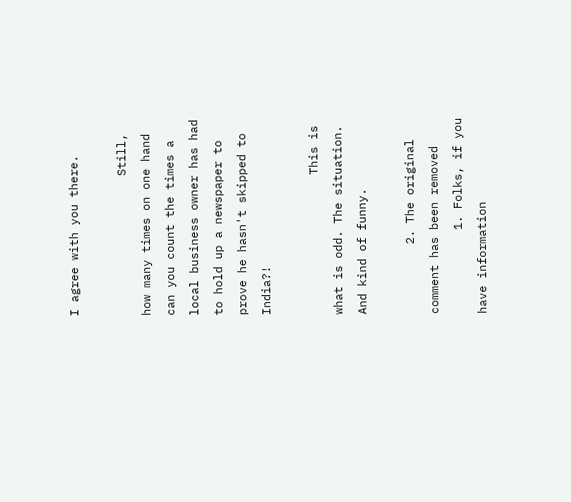I agree with you there.

                    Still, how many times on one hand can you count the times a local business owner has had to hold up a newspaper to prove he hasn't skipped to India?!

                    This is what is odd. The situation. And kind of funny.

          2. The original comment has been removed
            1. Folks, if you have information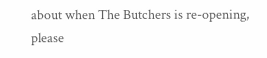about when The Butchers is re-opening, please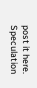post it here. Speculation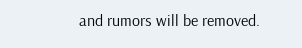and rumors will be removed.